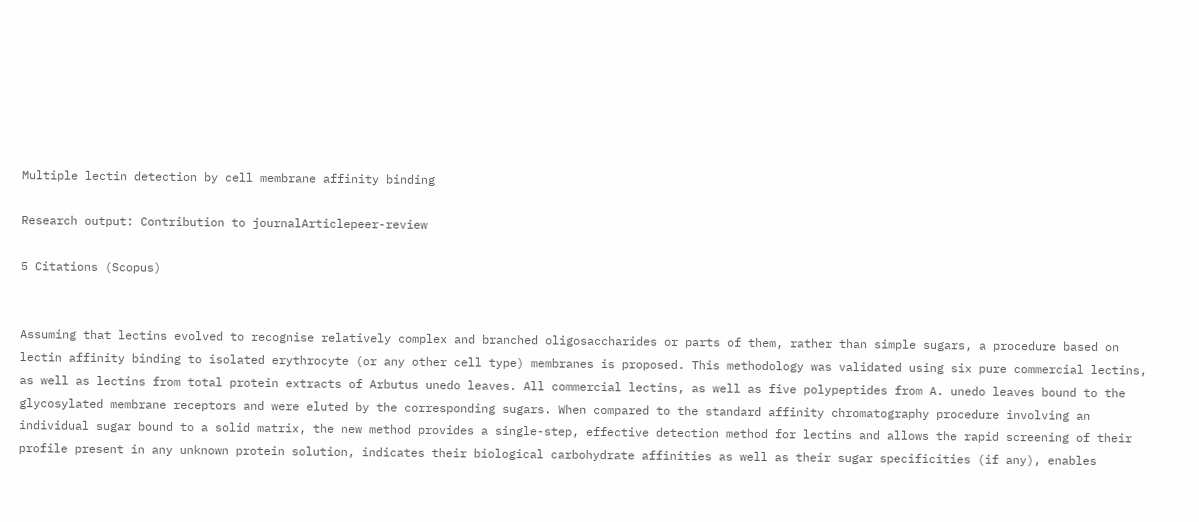Multiple lectin detection by cell membrane affinity binding

Research output: Contribution to journalArticlepeer-review

5 Citations (Scopus)


Assuming that lectins evolved to recognise relatively complex and branched oligosaccharides or parts of them, rather than simple sugars, a procedure based on lectin affinity binding to isolated erythrocyte (or any other cell type) membranes is proposed. This methodology was validated using six pure commercial lectins, as well as lectins from total protein extracts of Arbutus unedo leaves. All commercial lectins, as well as five polypeptides from A. unedo leaves bound to the glycosylated membrane receptors and were eluted by the corresponding sugars. When compared to the standard affinity chromatography procedure involving an individual sugar bound to a solid matrix, the new method provides a single-step, effective detection method for lectins and allows the rapid screening of their profile present in any unknown protein solution, indicates their biological carbohydrate affinities as well as their sugar specificities (if any), enables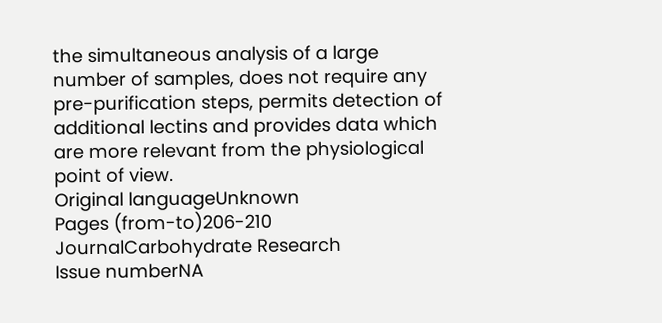the simultaneous analysis of a large number of samples, does not require any pre-purification steps, permits detection of additional lectins and provides data which are more relevant from the physiological point of view.
Original languageUnknown
Pages (from-to)206-210
JournalCarbohydrate Research
Issue numberNA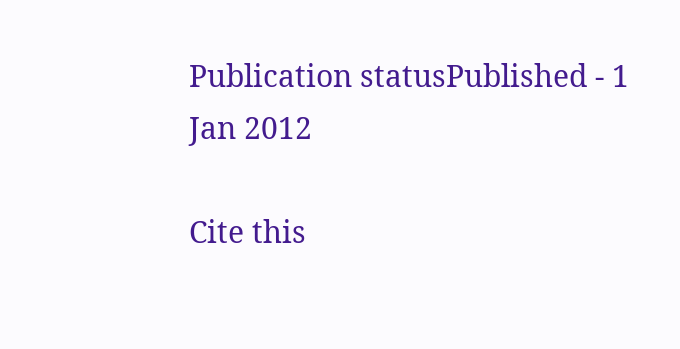Publication statusPublished - 1 Jan 2012

Cite this